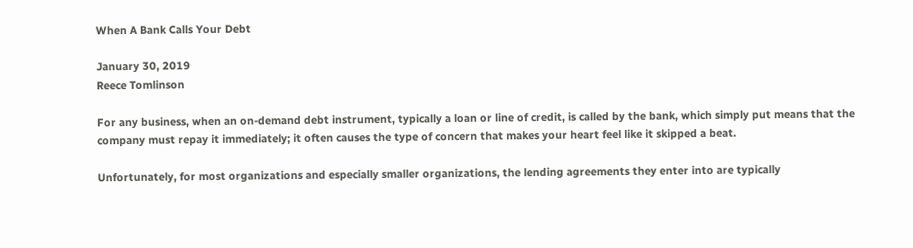When A Bank Calls Your Debt

January 30, 2019
Reece Tomlinson

For any business, when an on-demand debt instrument, typically a loan or line of credit, is called by the bank, which simply put means that the company must repay it immediately; it often causes the type of concern that makes your heart feel like it skipped a beat.

Unfortunately, for most organizations and especially smaller organizations, the lending agreements they enter into are typically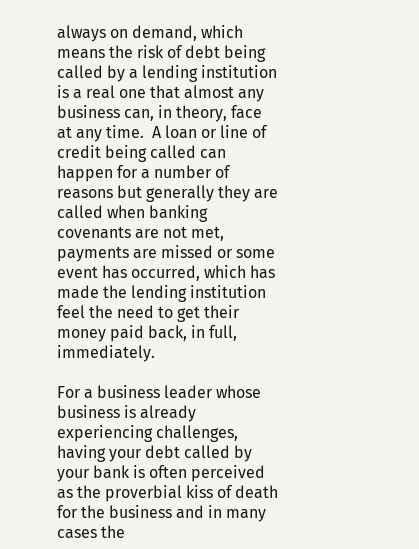always on demand, which means the risk of debt being called by a lending institution is a real one that almost any business can, in theory, face at any time.  A loan or line of credit being called can happen for a number of reasons but generally they are called when banking covenants are not met, payments are missed or some event has occurred, which has made the lending institution feel the need to get their money paid back, in full, immediately.

For a business leader whose business is already experiencing challenges, having your debt called by your bank is often perceived as the proverbial kiss of death for the business and in many cases the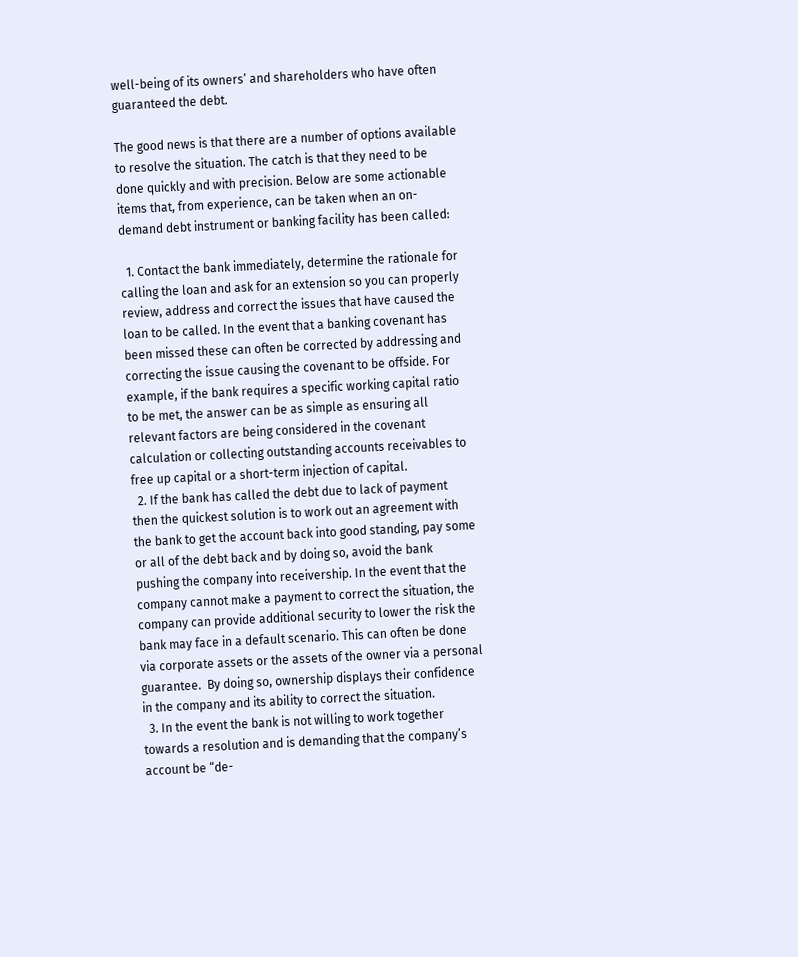well-being of its owners’ and shareholders who have often guaranteed the debt.

The good news is that there are a number of options available to resolve the situation. The catch is that they need to be done quickly and with precision. Below are some actionable items that, from experience, can be taken when an on-demand debt instrument or banking facility has been called:

  1. Contact the bank immediately, determine the rationale for calling the loan and ask for an extension so you can properly review, address and correct the issues that have caused the loan to be called. In the event that a banking covenant has been missed these can often be corrected by addressing and correcting the issue causing the covenant to be offside. For example, if the bank requires a specific working capital ratio to be met, the answer can be as simple as ensuring all relevant factors are being considered in the covenant calculation or collecting outstanding accounts receivables to free up capital or a short-term injection of capital.
  2. If the bank has called the debt due to lack of payment then the quickest solution is to work out an agreement with the bank to get the account back into good standing, pay some or all of the debt back and by doing so, avoid the bank pushing the company into receivership. In the event that the company cannot make a payment to correct the situation, the company can provide additional security to lower the risk the bank may face in a default scenario. This can often be done via corporate assets or the assets of the owner via a personal guarantee.  By doing so, ownership displays their confidence in the company and its ability to correct the situation.
  3. In the event the bank is not willing to work together towards a resolution and is demanding that the company’s account be “de-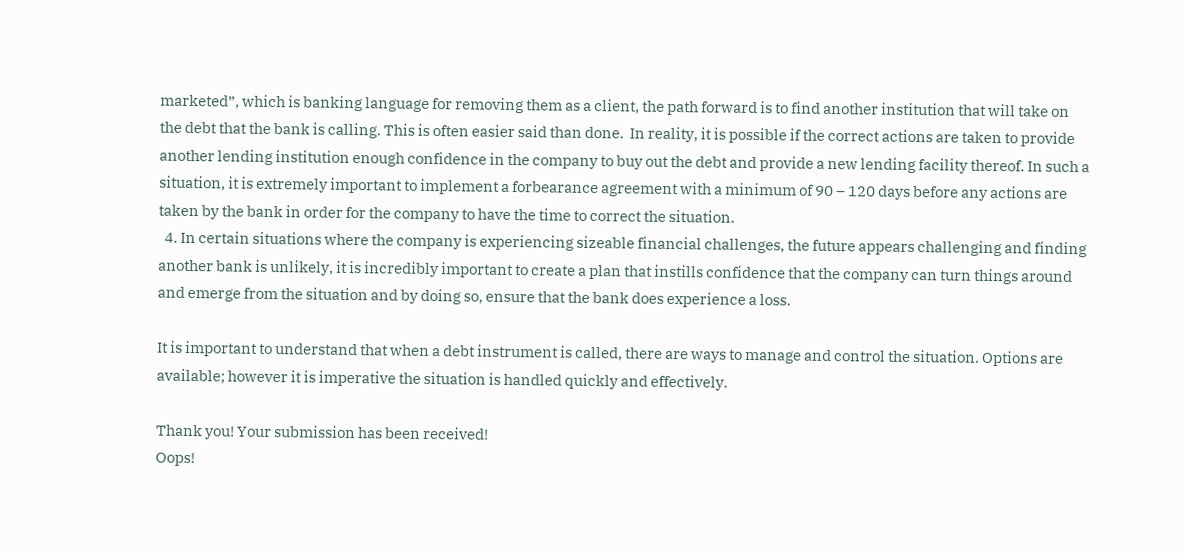marketed”, which is banking language for removing them as a client, the path forward is to find another institution that will take on the debt that the bank is calling. This is often easier said than done.  In reality, it is possible if the correct actions are taken to provide another lending institution enough confidence in the company to buy out the debt and provide a new lending facility thereof. In such a situation, it is extremely important to implement a forbearance agreement with a minimum of 90 – 120 days before any actions are taken by the bank in order for the company to have the time to correct the situation.
  4. In certain situations where the company is experiencing sizeable financial challenges, the future appears challenging and finding another bank is unlikely, it is incredibly important to create a plan that instills confidence that the company can turn things around and emerge from the situation and by doing so, ensure that the bank does experience a loss.

It is important to understand that when a debt instrument is called, there are ways to manage and control the situation. Options are available; however it is imperative the situation is handled quickly and effectively.

Thank you! Your submission has been received!
Oops!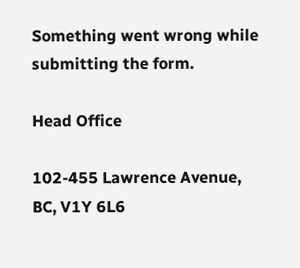Something went wrong while submitting the form.

Head Office

102-455 Lawrence Avenue,
BC, V1Y 6L6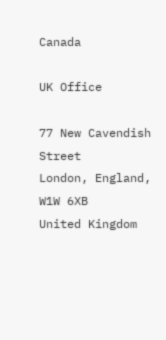Canada

UK Office

77 New Cavendish Street
London, England, W1W 6XB
United Kingdom